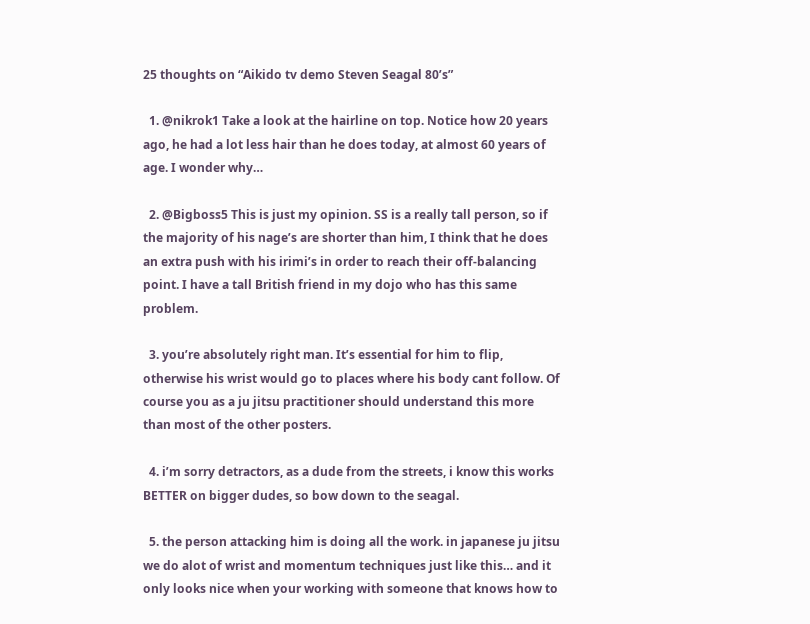25 thoughts on “Aikido tv demo Steven Seagal 80’s”

  1. @nikrok1 Take a look at the hairline on top. Notice how 20 years ago, he had a lot less hair than he does today, at almost 60 years of age. I wonder why…

  2. @Bigboss5 This is just my opinion. SS is a really tall person, so if the majority of his nage’s are shorter than him, I think that he does an extra push with his irimi’s in order to reach their off-balancing point. I have a tall British friend in my dojo who has this same problem.

  3. you’re absolutely right man. It’s essential for him to flip, otherwise his wrist would go to places where his body cant follow. Of course you as a ju jitsu practitioner should understand this more than most of the other posters.

  4. i’m sorry detractors, as a dude from the streets, i know this works BETTER on bigger dudes, so bow down to the seagal.

  5. the person attacking him is doing all the work. in japanese ju jitsu we do alot of wrist and momentum techniques just like this… and it only looks nice when your working with someone that knows how to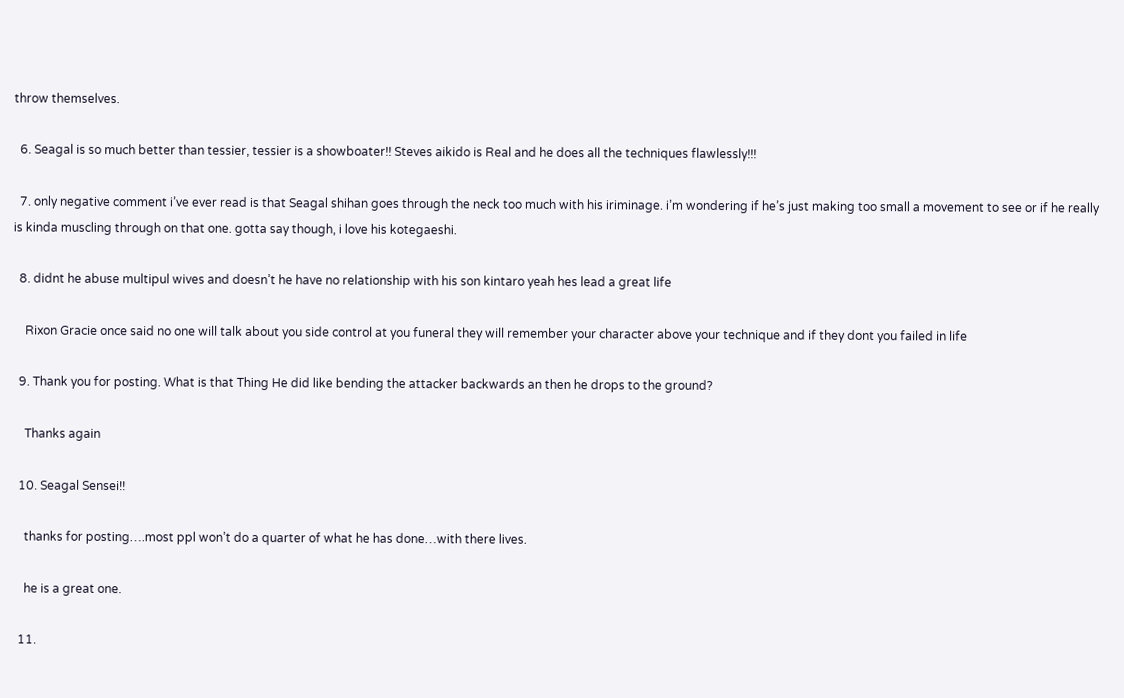throw themselves.

  6. Seagal is so much better than tessier, tessier is a showboater!! Steves aikido is Real and he does all the techniques flawlessly!!!

  7. only negative comment i’ve ever read is that Seagal shihan goes through the neck too much with his iriminage. i’m wondering if he’s just making too small a movement to see or if he really is kinda muscling through on that one. gotta say though, i love his kotegaeshi.

  8. didnt he abuse multipul wives and doesn’t he have no relationship with his son kintaro yeah hes lead a great life

    Rixon Gracie once said no one will talk about you side control at you funeral they will remember your character above your technique and if they dont you failed in life

  9. Thank you for posting. What is that Thing He did like bending the attacker backwards an then he drops to the ground?

    Thanks again

  10. Seagal Sensei!!

    thanks for posting….most ppl won’t do a quarter of what he has done…with there lives.

    he is a great one.

  11.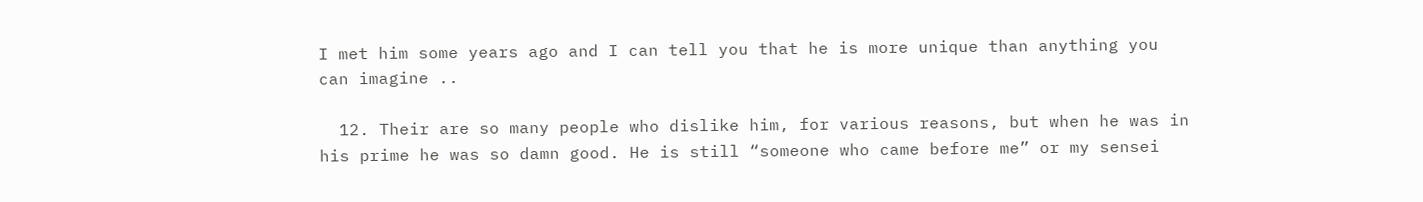I met him some years ago and I can tell you that he is more unique than anything you can imagine ..

  12. Their are so many people who dislike him, for various reasons, but when he was in his prime he was so damn good. He is still “someone who came before me” or my sensei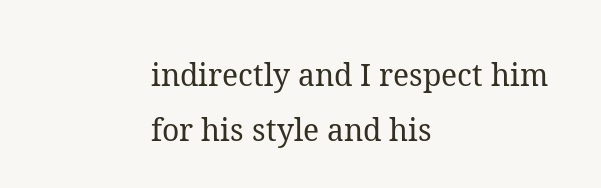indirectly and I respect him for his style and his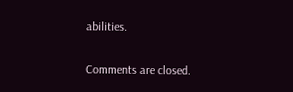abilities.

Comments are closed.